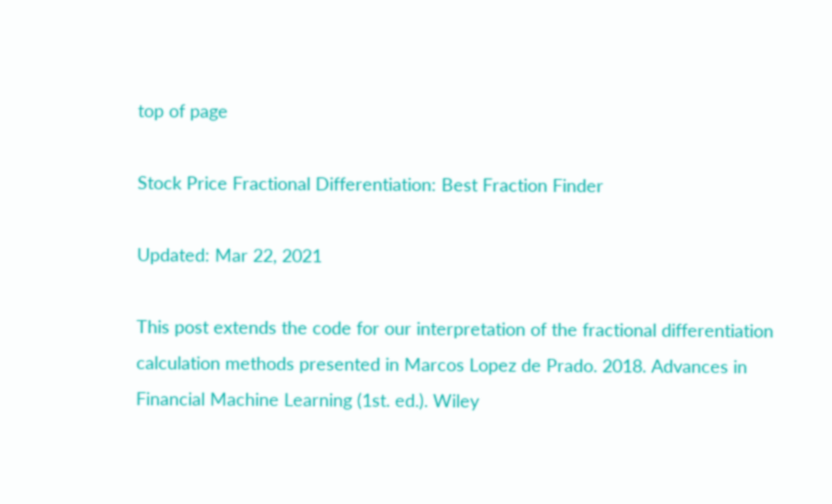top of page

Stock Price Fractional Differentiation: Best Fraction Finder

Updated: Mar 22, 2021

This post extends the code for our interpretation of the fractional differentiation calculation methods presented in Marcos Lopez de Prado. 2018. Advances in Financial Machine Learning (1st. ed.). Wiley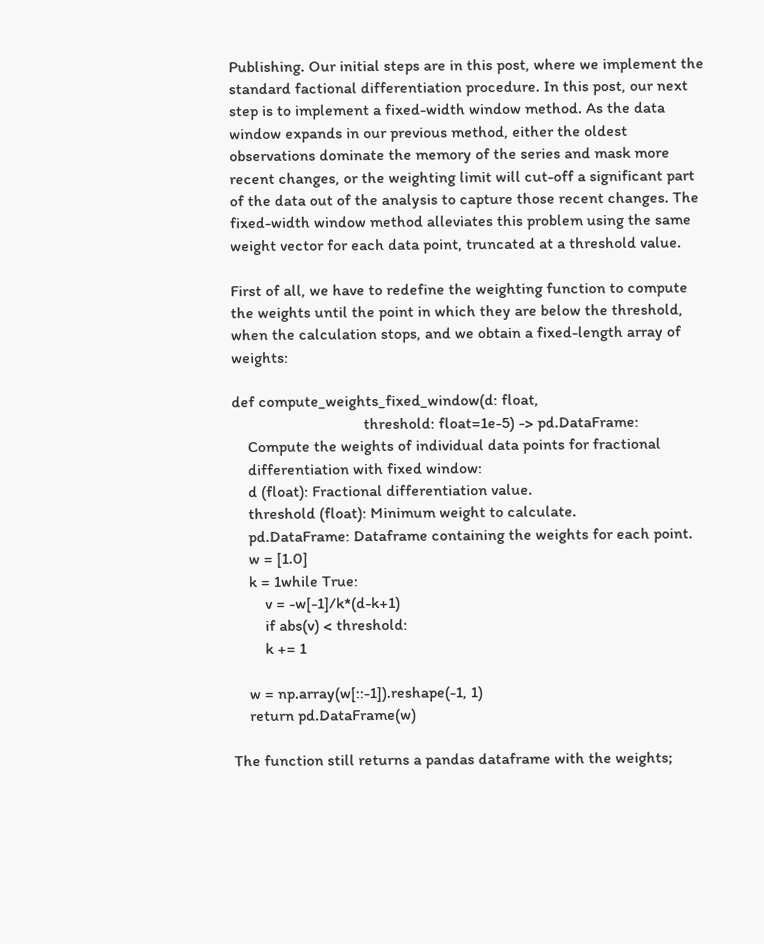Publishing. Our initial steps are in this post, where we implement the standard factional differentiation procedure. In this post, our next step is to implement a fixed-width window method. As the data window expands in our previous method, either the oldest observations dominate the memory of the series and mask more recent changes, or the weighting limit will cut-off a significant part of the data out of the analysis to capture those recent changes. The fixed-width window method alleviates this problem using the same weight vector for each data point, truncated at a threshold value.

First of all, we have to redefine the weighting function to compute the weights until the point in which they are below the threshold, when the calculation stops, and we obtain a fixed-length array of weights:

def compute_weights_fixed_window(d: float,
                                 threshold: float=1e-5) -> pd.DataFrame:
    Compute the weights of individual data points for fractional
    differentiation with fixed window:
    d (float): Fractional differentiation value.
    threshold (float): Minimum weight to calculate.
    pd.DataFrame: Dataframe containing the weights for each point.
    w = [1.0]
    k = 1while True:
        v = -w[-1]/k*(d-k+1)
        if abs(v) < threshold:
        k += 1

    w = np.array(w[::-1]).reshape(-1, 1)
    return pd.DataFrame(w)

The function still returns a pandas dataframe with the weights;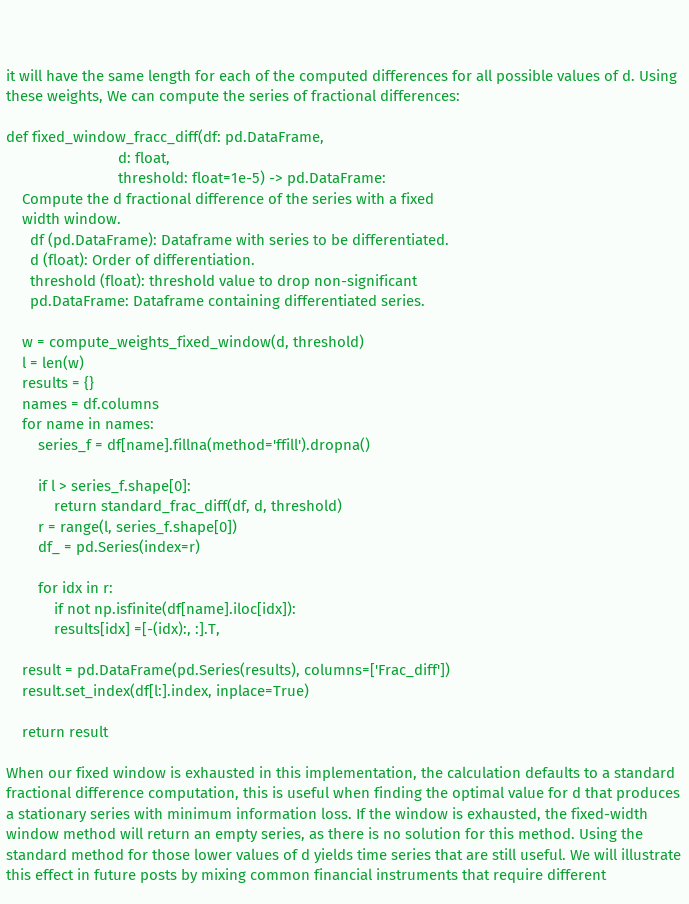it will have the same length for each of the computed differences for all possible values of d. Using these weights, We can compute the series of fractional differences:

def fixed_window_fracc_diff(df: pd.DataFrame,
                            d: float,
                            threshold: float=1e-5) -> pd.DataFrame:
    Compute the d fractional difference of the series with a fixed
    width window.
      df (pd.DataFrame): Dataframe with series to be differentiated.
      d (float): Order of differentiation.
      threshold (float): threshold value to drop non-significant
      pd.DataFrame: Dataframe containing differentiated series.

    w = compute_weights_fixed_window(d, threshold)
    l = len(w)
    results = {}
    names = df.columns
    for name in names:
        series_f = df[name].fillna(method='ffill').dropna()

        if l > series_f.shape[0]:
            return standard_frac_diff(df, d, threshold)
        r = range(l, series_f.shape[0])
        df_ = pd.Series(index=r)

        for idx in r:
            if not np.isfinite(df[name].iloc[idx]):
            results[idx] =[-(idx):, :].T,

    result = pd.DataFrame(pd.Series(results), columns=['Frac_diff'])
    result.set_index(df[l:].index, inplace=True)

    return result

When our fixed window is exhausted in this implementation, the calculation defaults to a standard fractional difference computation, this is useful when finding the optimal value for d that produces a stationary series with minimum information loss. If the window is exhausted, the fixed-width window method will return an empty series, as there is no solution for this method. Using the standard method for those lower values of d yields time series that are still useful. We will illustrate this effect in future posts by mixing common financial instruments that require different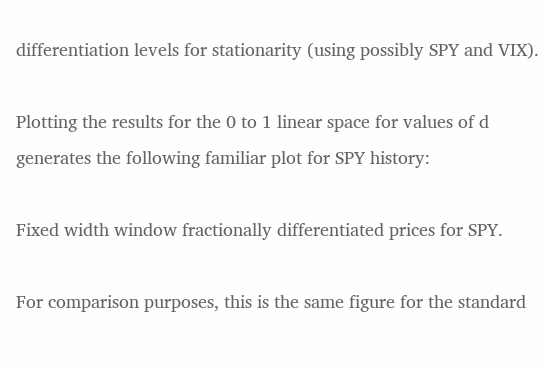differentiation levels for stationarity (using possibly SPY and VIX).

Plotting the results for the 0 to 1 linear space for values of d generates the following familiar plot for SPY history:

Fixed width window fractionally differentiated prices for SPY.

For comparison purposes, this is the same figure for the standard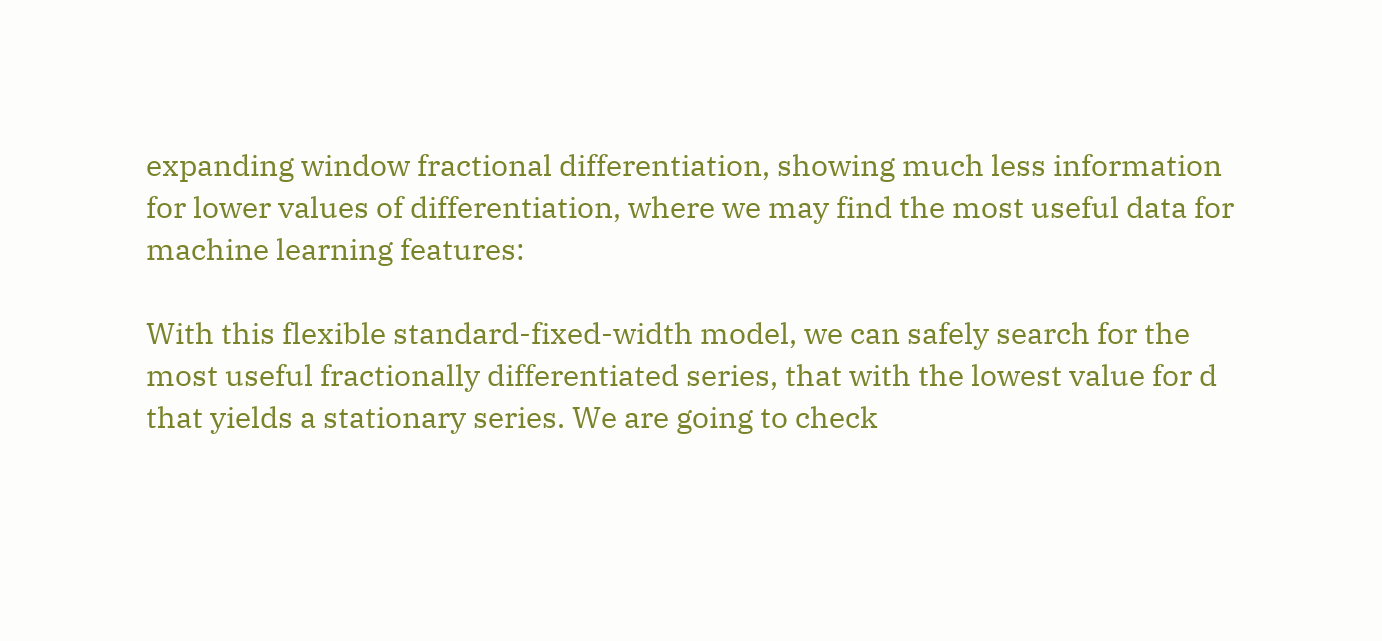expanding window fractional differentiation, showing much less information for lower values of differentiation, where we may find the most useful data for machine learning features:

With this flexible standard-fixed-width model, we can safely search for the most useful fractionally differentiated series, that with the lowest value for d that yields a stationary series. We are going to check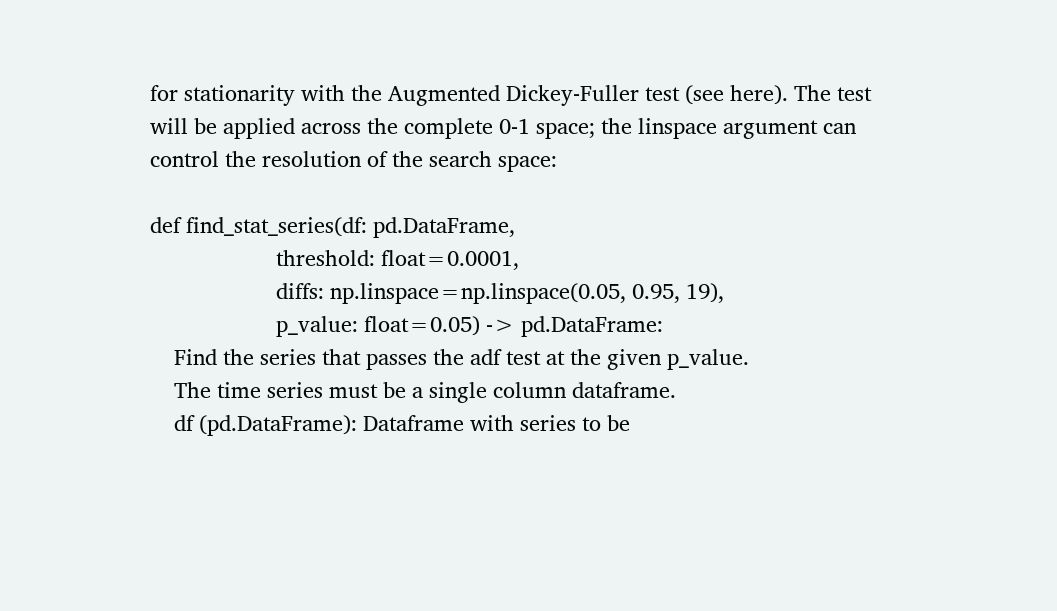for stationarity with the Augmented Dickey-Fuller test (see here). The test will be applied across the complete 0-1 space; the linspace argument can control the resolution of the search space:

def find_stat_series(df: pd.DataFrame,
                     threshold: float=0.0001,
                     diffs: np.linspace=np.linspace(0.05, 0.95, 19),
                     p_value: float=0.05) -> pd.DataFrame:
    Find the series that passes the adf test at the given p_value.
    The time series must be a single column dataframe.
    df (pd.DataFrame): Dataframe with series to be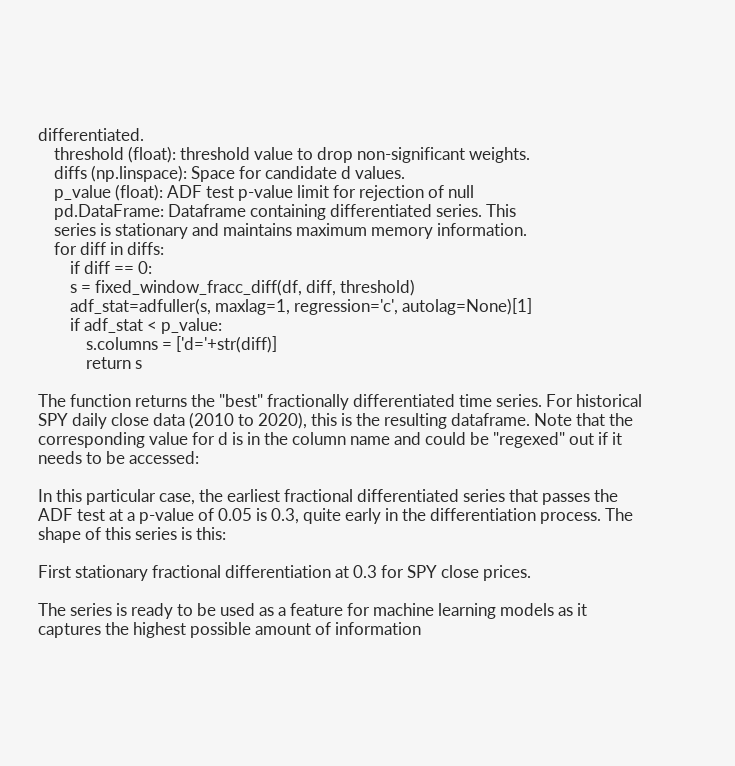differentiated.
    threshold (float): threshold value to drop non-significant weights.
    diffs (np.linspace): Space for candidate d values.
    p_value (float): ADF test p-value limit for rejection of null
    pd.DataFrame: Dataframe containing differentiated series. This
    series is stationary and maintains maximum memory information.
    for diff in diffs:
        if diff == 0:
        s = fixed_window_fracc_diff(df, diff, threshold)
        adf_stat=adfuller(s, maxlag=1, regression='c', autolag=None)[1]
        if adf_stat < p_value:
            s.columns = ['d='+str(diff)]
            return s

The function returns the "best" fractionally differentiated time series. For historical SPY daily close data (2010 to 2020), this is the resulting dataframe. Note that the corresponding value for d is in the column name and could be "regexed" out if it needs to be accessed:

In this particular case, the earliest fractional differentiated series that passes the ADF test at a p-value of 0.05 is 0.3, quite early in the differentiation process. The shape of this series is this:

First stationary fractional differentiation at 0.3 for SPY close prices.

The series is ready to be used as a feature for machine learning models as it captures the highest possible amount of information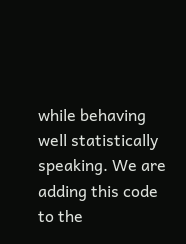while behaving well statistically speaking. We are adding this code to the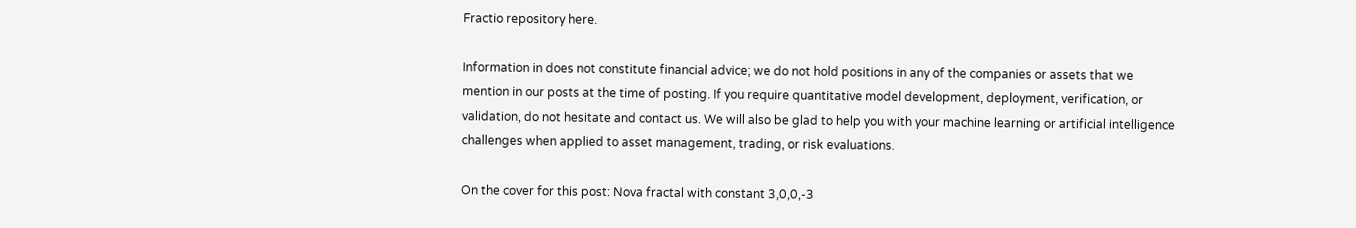Fractio repository here.

Information in does not constitute financial advice; we do not hold positions in any of the companies or assets that we mention in our posts at the time of posting. If you require quantitative model development, deployment, verification, or validation, do not hesitate and contact us. We will also be glad to help you with your machine learning or artificial intelligence challenges when applied to asset management, trading, or risk evaluations.

On the cover for this post: Nova fractal with constant 3,0,0,-3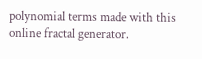polynomial terms made with this online fractal generator.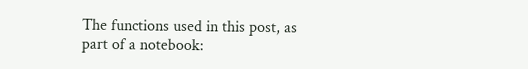The functions used in this post, as part of a notebook: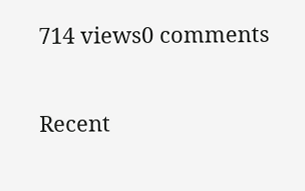714 views0 comments

Recent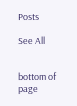Posts

See All


bottom of page